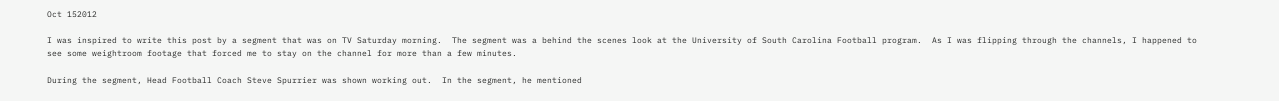Oct 152012

I was inspired to write this post by a segment that was on TV Saturday morning.  The segment was a behind the scenes look at the University of South Carolina Football program.  As I was flipping through the channels, I happened to see some weightroom footage that forced me to stay on the channel for more than a few minutes.

During the segment, Head Football Coach Steve Spurrier was shown working out.  In the segment, he mentioned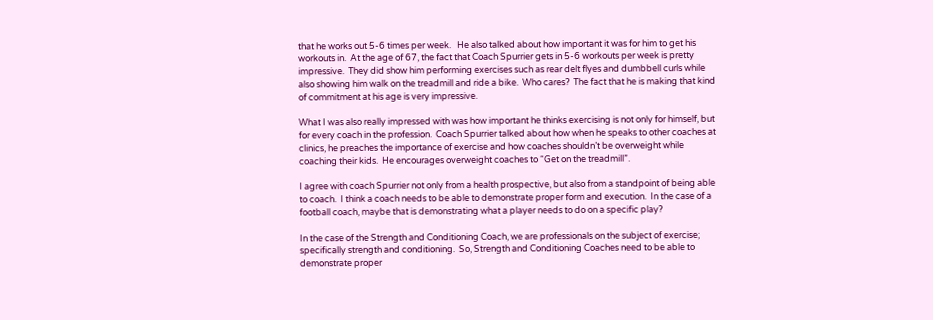that he works out 5-6 times per week.   He also talked about how important it was for him to get his workouts in.  At the age of 67, the fact that Coach Spurrier gets in 5-6 workouts per week is pretty impressive.  They did show him performing exercises such as rear delt flyes and dumbbell curls while also showing him walk on the treadmill and ride a bike.  Who cares?  The fact that he is making that kind of commitment at his age is very impressive.

What I was also really impressed with was how important he thinks exercising is not only for himself, but for every coach in the profession.  Coach Spurrier talked about how when he speaks to other coaches at clinics, he preaches the importance of exercise and how coaches shouldn’t be overweight while coaching their kids.  He encourages overweight coaches to “Get on the treadmill”.

I agree with coach Spurrier not only from a health prospective, but also from a standpoint of being able to coach.  I think a coach needs to be able to demonstrate proper form and execution.  In the case of a football coach, maybe that is demonstrating what a player needs to do on a specific play?

In the case of the Strength and Conditioning Coach, we are professionals on the subject of exercise; specifically strength and conditioning.  So, Strength and Conditioning Coaches need to be able to demonstrate proper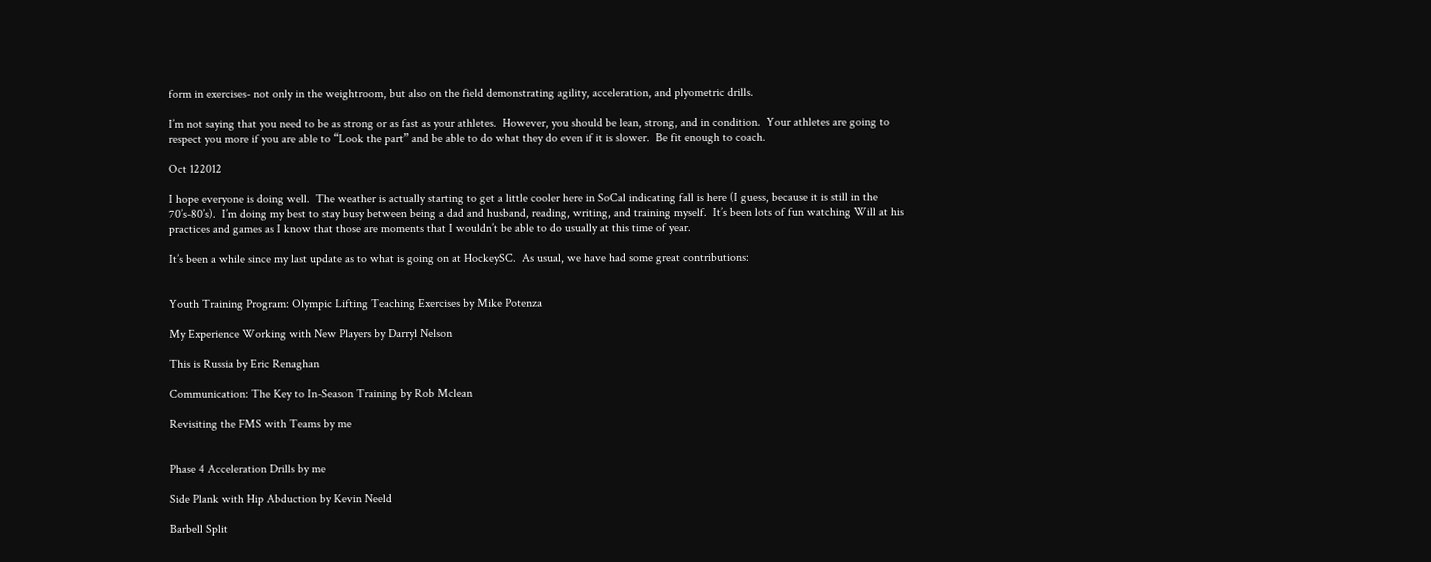form in exercises- not only in the weightroom, but also on the field demonstrating agility, acceleration, and plyometric drills.

I’m not saying that you need to be as strong or as fast as your athletes.  However, you should be lean, strong, and in condition.  Your athletes are going to respect you more if you are able to “Look the part” and be able to do what they do even if it is slower.  Be fit enough to coach.

Oct 122012

I hope everyone is doing well.  The weather is actually starting to get a little cooler here in SoCal indicating fall is here (I guess, because it is still in the 70’s-80’s).  I’m doing my best to stay busy between being a dad and husband, reading, writing, and training myself.  It’s been lots of fun watching Will at his practices and games as I know that those are moments that I wouldn’t be able to do usually at this time of year.

It’s been a while since my last update as to what is going on at HockeySC.  As usual, we have had some great contributions:


Youth Training Program: Olympic Lifting Teaching Exercises by Mike Potenza

My Experience Working with New Players by Darryl Nelson

This is Russia by Eric Renaghan

Communication: The Key to In-Season Training by Rob Mclean

Revisiting the FMS with Teams by me


Phase 4 Acceleration Drills by me

Side Plank with Hip Abduction by Kevin Neeld

Barbell Split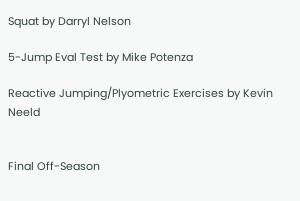Squat by Darryl Nelson

5-Jump Eval Test by Mike Potenza

Reactive Jumping/Plyometric Exercises by Kevin Neeld


Final Off-Season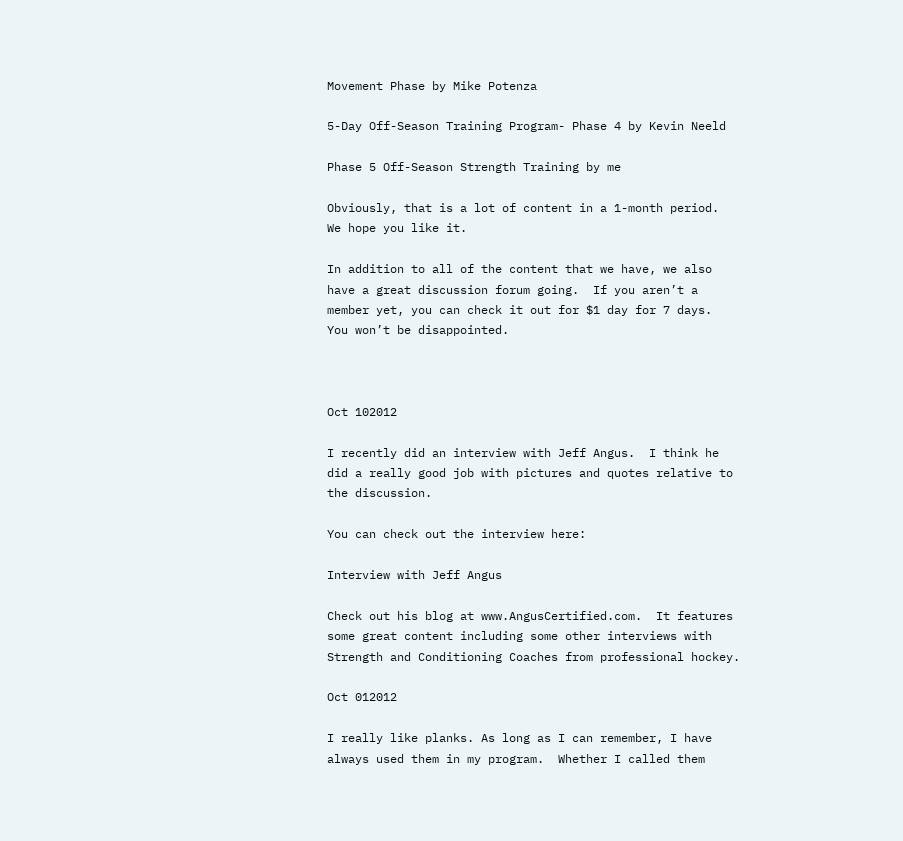Movement Phase by Mike Potenza

5-Day Off-Season Training Program- Phase 4 by Kevin Neeld

Phase 5 Off-Season Strength Training by me

Obviously, that is a lot of content in a 1-month period.  We hope you like it.

In addition to all of the content that we have, we also have a great discussion forum going.  If you aren’t a member yet, you can check it out for $1 day for 7 days.  You won’t be disappointed.



Oct 102012

I recently did an interview with Jeff Angus.  I think he did a really good job with pictures and quotes relative to the discussion.

You can check out the interview here:

Interview with Jeff Angus

Check out his blog at www.AngusCertified.com.  It features some great content including some other interviews with Strength and Conditioning Coaches from professional hockey.

Oct 012012

I really like planks. As long as I can remember, I have always used them in my program.  Whether I called them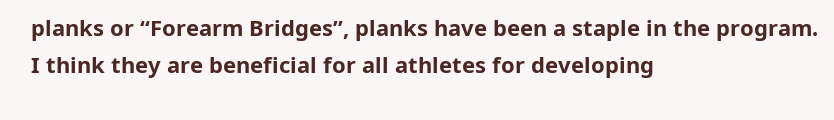planks or “Forearm Bridges”, planks have been a staple in the program.  I think they are beneficial for all athletes for developing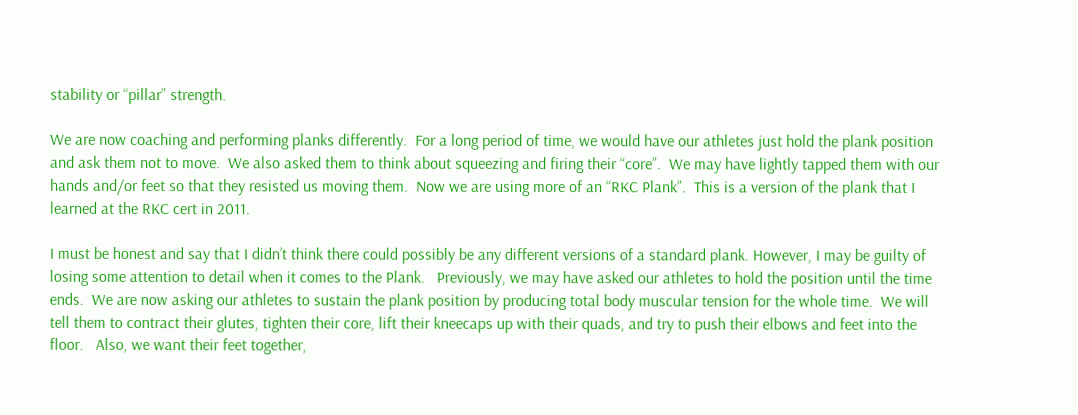stability or “pillar” strength.

We are now coaching and performing planks differently.  For a long period of time, we would have our athletes just hold the plank position and ask them not to move.  We also asked them to think about squeezing and firing their “core”.  We may have lightly tapped them with our hands and/or feet so that they resisted us moving them.  Now we are using more of an “RKC Plank”.  This is a version of the plank that I learned at the RKC cert in 2011.

I must be honest and say that I didn’t think there could possibly be any different versions of a standard plank. However, I may be guilty of losing some attention to detail when it comes to the Plank.   Previously, we may have asked our athletes to hold the position until the time ends.  We are now asking our athletes to sustain the plank position by producing total body muscular tension for the whole time.  We will tell them to contract their glutes, tighten their core, lift their kneecaps up with their quads, and try to push their elbows and feet into the floor.   Also, we want their feet together,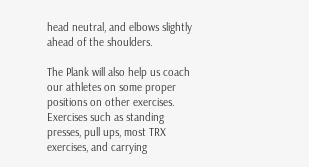head neutral, and elbows slightly ahead of the shoulders.

The Plank will also help us coach our athletes on some proper positions on other exercises.  Exercises such as standing presses, pull ups, most TRX exercises, and carrying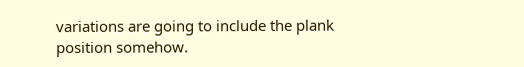variations are going to include the plank position somehow.